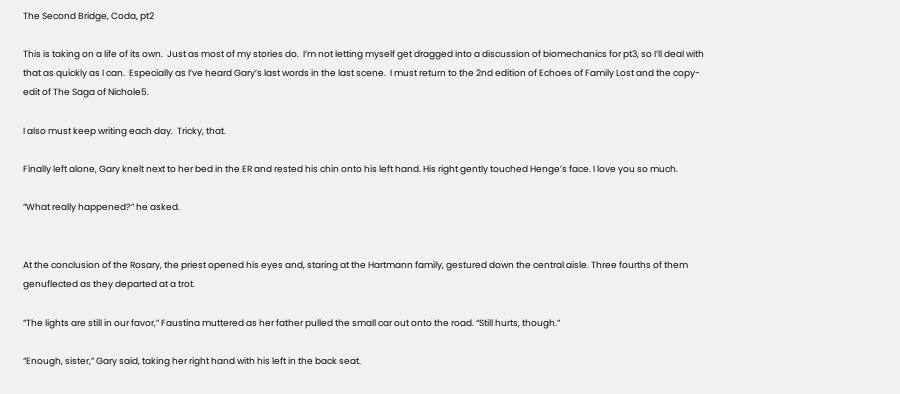The Second Bridge, Coda, pt2

This is taking on a life of its own.  Just as most of my stories do.  I’m not letting myself get dragged into a discussion of biomechanics for pt3, so I’ll deal with that as quickly as I can.  Especially as I’ve heard Gary’s last words in the last scene.  I must return to the 2nd edition of Echoes of Family Lost and the copy-edit of The Saga of Nichole5.

I also must keep writing each day.  Tricky, that.

Finally left alone, Gary knelt next to her bed in the ER and rested his chin onto his left hand. His right gently touched Henge’s face. I love you so much.

“What really happened?” he asked.


At the conclusion of the Rosary, the priest opened his eyes and, staring at the Hartmann family, gestured down the central aisle. Three fourths of them genuflected as they departed at a trot.

“The lights are still in our favor,” Faustina muttered as her father pulled the small car out onto the road. “Still hurts, though.”

“Enough, sister,” Gary said, taking her right hand with his left in the back seat.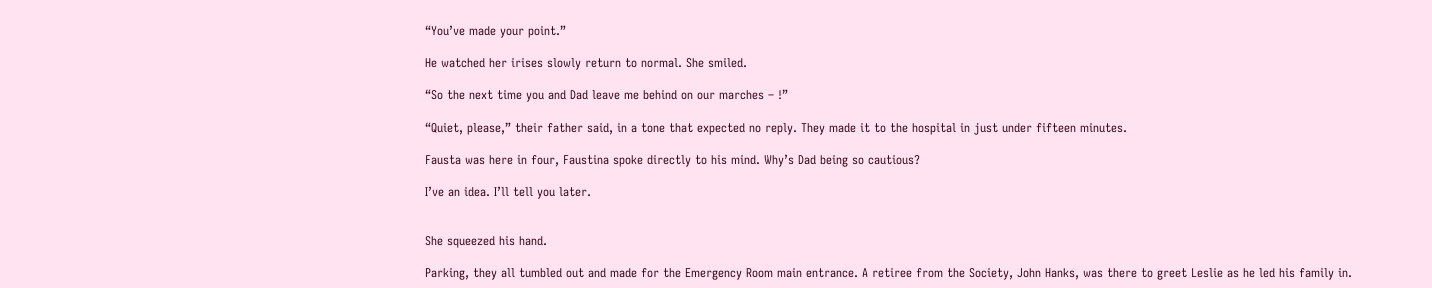“You’ve made your point.”

He watched her irises slowly return to normal. She smiled.

“So the next time you and Dad leave me behind on our marches – !”

“Quiet, please,” their father said, in a tone that expected no reply. They made it to the hospital in just under fifteen minutes.

Fausta was here in four, Faustina spoke directly to his mind. Why’s Dad being so cautious?

I’ve an idea. I’ll tell you later.


She squeezed his hand.

Parking, they all tumbled out and made for the Emergency Room main entrance. A retiree from the Society, John Hanks, was there to greet Leslie as he led his family in.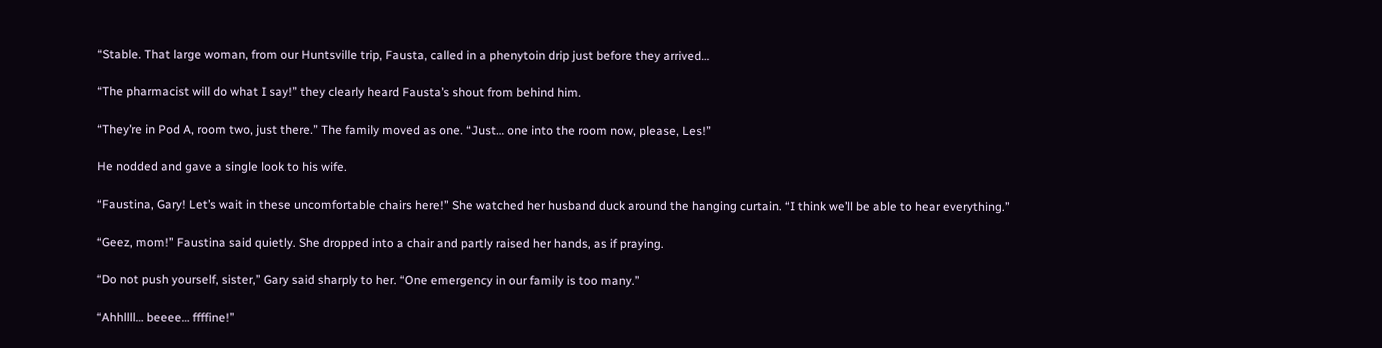“Stable. That large woman, from our Huntsville trip, Fausta, called in a phenytoin drip just before they arrived…

“The pharmacist will do what I say!” they clearly heard Fausta’s shout from behind him.

“They’re in Pod A, room two, just there.” The family moved as one. “Just… one into the room now, please, Les!”

He nodded and gave a single look to his wife.

“Faustina, Gary! Let’s wait in these uncomfortable chairs here!” She watched her husband duck around the hanging curtain. “I think we’ll be able to hear everything.”

“Geez, mom!” Faustina said quietly. She dropped into a chair and partly raised her hands, as if praying.

“Do not push yourself, sister,” Gary said sharply to her. “One emergency in our family is too many.”

“Ahhllll… beeee… ffffine!”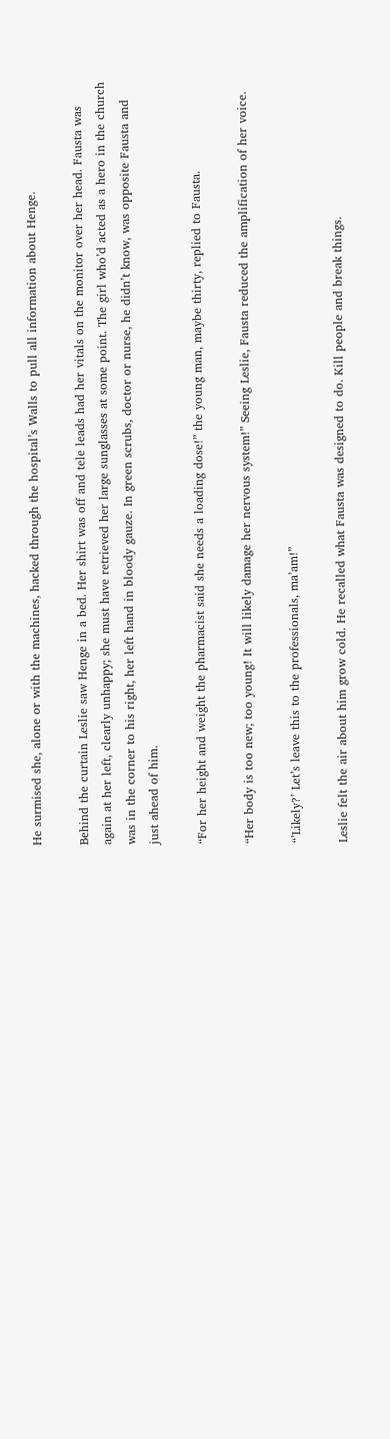He surmised she, alone or with the machines, hacked through the hospital’s Walls to pull all information about Henge.

Behind the curtain Leslie saw Henge in a bed. Her shirt was off and tele leads had her vitals on the monitor over her head. Fausta was again at her left, clearly unhappy; she must have retrieved her large sunglasses at some point. The girl who’d acted as a hero in the church was in the corner to his right, her left hand in bloody gauze. In green scrubs, doctor or nurse, he didn’t know, was opposite Fausta and just ahead of him.

“For her height and weight the pharmacist said she needs a loading dose!” the young man, maybe thirty, replied to Fausta.

“Her body is too new; too young! It will likely damage her nervous system!” Seeing Leslie, Fausta reduced the amplification of her voice.

“’Likely?’ Let’s leave this to the professionals, ma’am!”

Leslie felt the air about him grow cold. He recalled what Fausta was designed to do. Kill people and break things.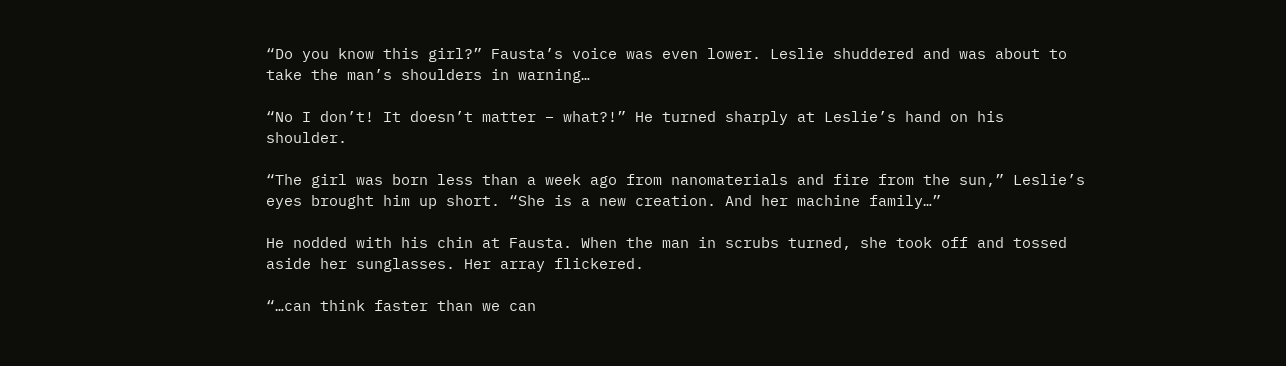“Do you know this girl?” Fausta’s voice was even lower. Leslie shuddered and was about to take the man’s shoulders in warning…

“No I don’t! It doesn’t matter – what?!” He turned sharply at Leslie’s hand on his shoulder.

“The girl was born less than a week ago from nanomaterials and fire from the sun,” Leslie’s eyes brought him up short. “She is a new creation. And her machine family…”

He nodded with his chin at Fausta. When the man in scrubs turned, she took off and tossed aside her sunglasses. Her array flickered.

“…can think faster than we can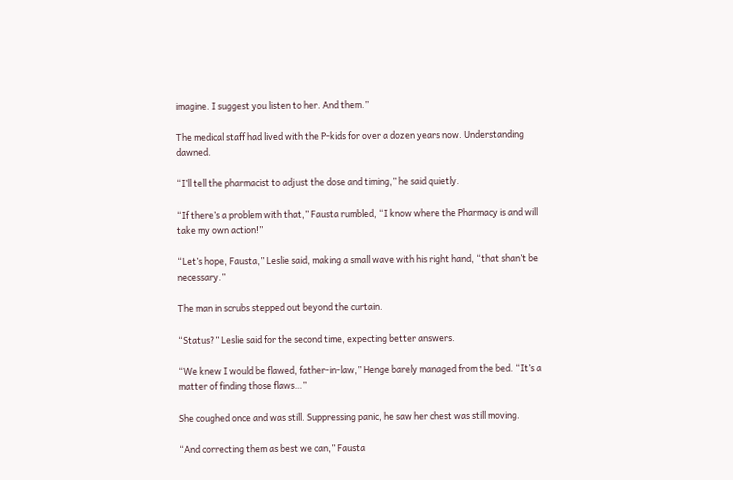imagine. I suggest you listen to her. And them.”

The medical staff had lived with the P-kids for over a dozen years now. Understanding dawned.

“I’ll tell the pharmacist to adjust the dose and timing,” he said quietly.

“If there’s a problem with that,” Fausta rumbled, “I know where the Pharmacy is and will take my own action!”

“Let’s hope, Fausta,” Leslie said, making a small wave with his right hand, “that shan’t be necessary.”

The man in scrubs stepped out beyond the curtain.

“Status?” Leslie said for the second time, expecting better answers.

“We knew I would be flawed, father-in-law,” Henge barely managed from the bed. “It’s a matter of finding those flaws…”

She coughed once and was still. Suppressing panic, he saw her chest was still moving.

“And correcting them as best we can,” Fausta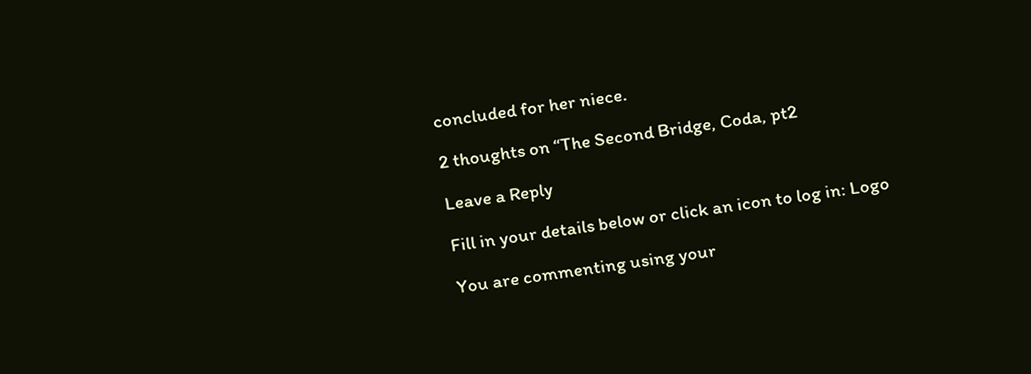concluded for her niece.

2 thoughts on “The Second Bridge, Coda, pt2

Leave a Reply

Fill in your details below or click an icon to log in: Logo

You are commenting using your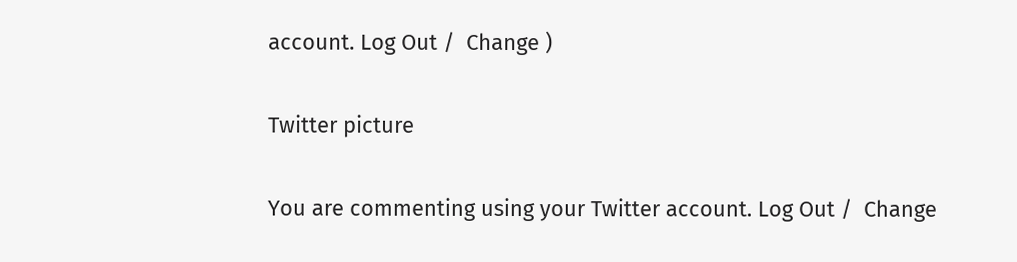account. Log Out /  Change )

Twitter picture

You are commenting using your Twitter account. Log Out /  Change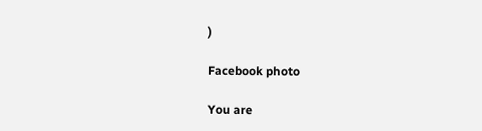)

Facebook photo

You are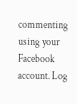commenting using your Facebook account. Log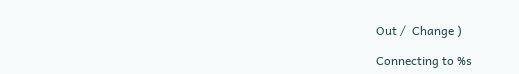Out /  Change )

Connecting to %s